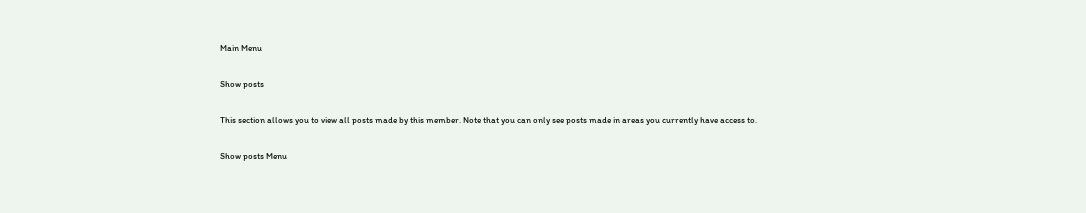Main Menu

Show posts

This section allows you to view all posts made by this member. Note that you can only see posts made in areas you currently have access to.

Show posts Menu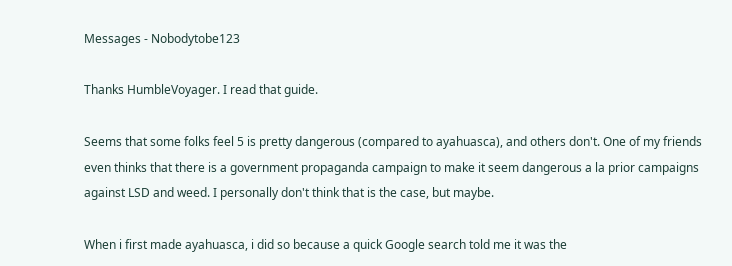Messages - Nobodytobe123

Thanks HumbleVoyager. I read that guide.

Seems that some folks feel 5 is pretty dangerous (compared to ayahuasca), and others don't. One of my friends even thinks that there is a government propaganda campaign to make it seem dangerous a la prior campaigns against LSD and weed. I personally don't think that is the case, but maybe.

When i first made ayahuasca, i did so because a quick Google search told me it was the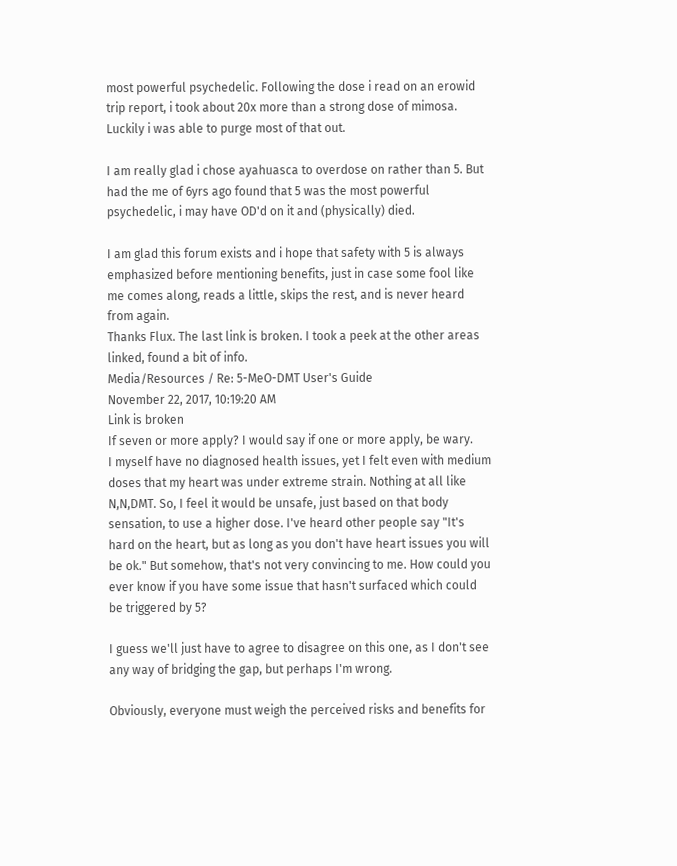most powerful psychedelic. Following the dose i read on an erowid trip report, i took about 20x more than a strong dose of mimosa. Luckily i was able to purge most of that out.

I am really glad i chose ayahuasca to overdose on rather than 5. But had the me of 6yrs ago found that 5 was the most powerful psychedelic, i may have OD'd on it and (physically) died.

I am glad this forum exists and i hope that safety with 5 is always emphasized before mentioning benefits, just in case some fool like me comes along, reads a little, skips the rest, and is never heard from again.
Thanks Flux. The last link is broken. I took a peek at the other areas linked, found a bit of info.
Media/Resources / Re: 5-MeO-DMT User's Guide
November 22, 2017, 10:19:20 AM
Link is broken
If seven or more apply? I would say if one or more apply, be wary.
I myself have no diagnosed health issues, yet I felt even with medium doses that my heart was under extreme strain. Nothing at all like N,N,DMT. So, I feel it would be unsafe, just based on that body sensation, to use a higher dose. I've heard other people say "It's hard on the heart, but as long as you don't have heart issues you will be ok." But somehow, that's not very convincing to me. How could you ever know if you have some issue that hasn't surfaced which could be triggered by 5?

I guess we'll just have to agree to disagree on this one, as I don't see any way of bridging the gap, but perhaps I'm wrong.

Obviously, everyone must weigh the perceived risks and benefits for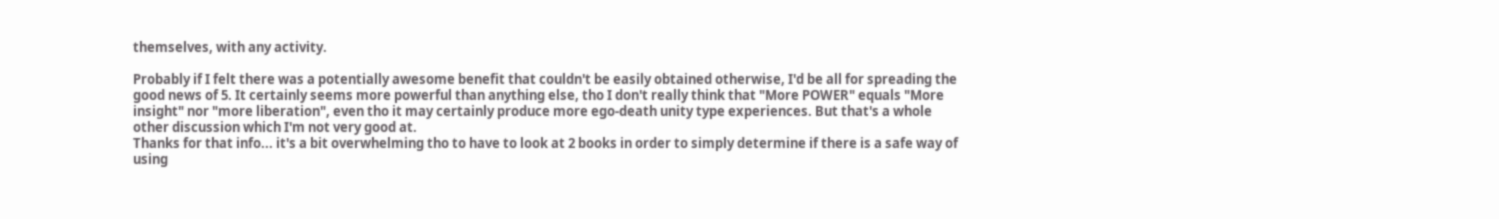themselves, with any activity.

Probably if I felt there was a potentially awesome benefit that couldn't be easily obtained otherwise, I'd be all for spreading the good news of 5. It certainly seems more powerful than anything else, tho I don't really think that "More POWER" equals "More insight" nor "more liberation", even tho it may certainly produce more ego-death unity type experiences. But that's a whole other discussion which I'm not very good at.
Thanks for that info... it's a bit overwhelming tho to have to look at 2 books in order to simply determine if there is a safe way of using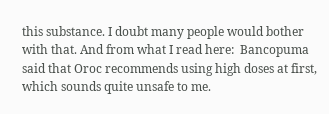this substance. I doubt many people would bother with that. And from what I read here:  Bancopuma said that Oroc recommends using high doses at first, which sounds quite unsafe to me.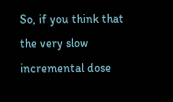So, if you think that the very slow incremental dose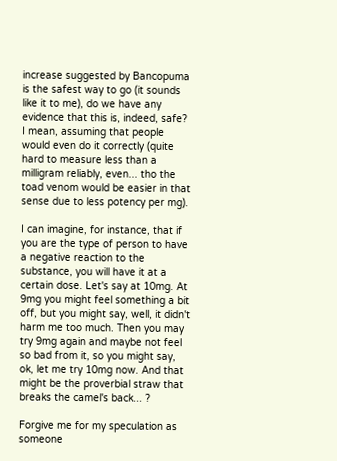increase suggested by Bancopuma is the safest way to go (it sounds like it to me), do we have any evidence that this is, indeed, safe? I mean, assuming that people would even do it correctly (quite hard to measure less than a milligram reliably, even... tho the toad venom would be easier in that sense due to less potency per mg).

I can imagine, for instance, that if you are the type of person to have a negative reaction to the substance, you will have it at a certain dose. Let's say at 10mg. At 9mg you might feel something a bit off, but you might say, well, it didn't harm me too much. Then you may try 9mg again and maybe not feel so bad from it, so you might say, ok, let me try 10mg now. And that might be the proverbial straw that breaks the camel's back... ?

Forgive me for my speculation as someone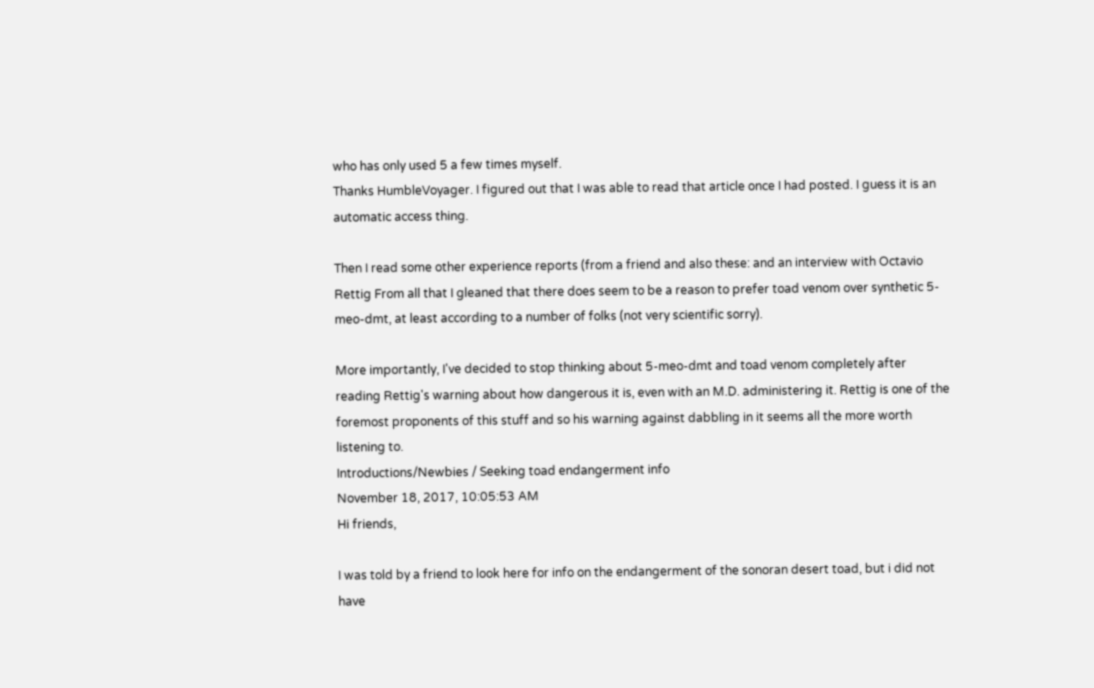who has only used 5 a few times myself.
Thanks HumbleVoyager. I figured out that I was able to read that article once I had posted. I guess it is an automatic access thing.

Then I read some other experience reports (from a friend and also these: and an interview with Octavio Rettig From all that I gleaned that there does seem to be a reason to prefer toad venom over synthetic 5-meo-dmt, at least according to a number of folks (not very scientific sorry).

More importantly, I've decided to stop thinking about 5-meo-dmt and toad venom completely after reading Rettig's warning about how dangerous it is, even with an M.D. administering it. Rettig is one of the foremost proponents of this stuff and so his warning against dabbling in it seems all the more worth listening to.
Introductions/Newbies / Seeking toad endangerment info
November 18, 2017, 10:05:53 AM
Hi friends,

I was told by a friend to look here for info on the endangerment of the sonoran desert toad, but i did not have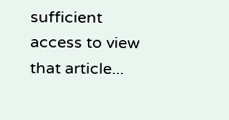sufficient access to view that article...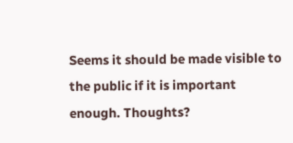Seems it should be made visible to the public if it is important enough. Thoughts?